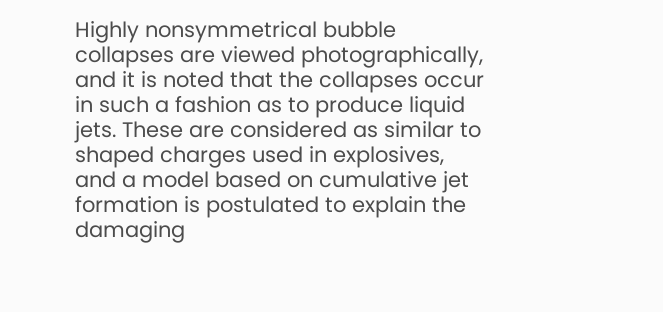Highly nonsymmetrical bubble collapses are viewed photographically, and it is noted that the collapses occur in such a fashion as to produce liquid jets. These are considered as similar to shaped charges used in explosives, and a model based on cumulative jet formation is postulated to explain the damaging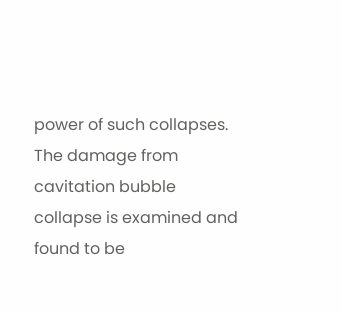power of such collapses. The damage from cavitation bubble collapse is examined and found to be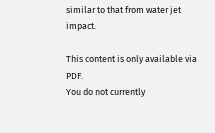similar to that from water jet impact.

This content is only available via PDF.
You do not currently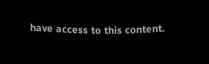have access to this content.